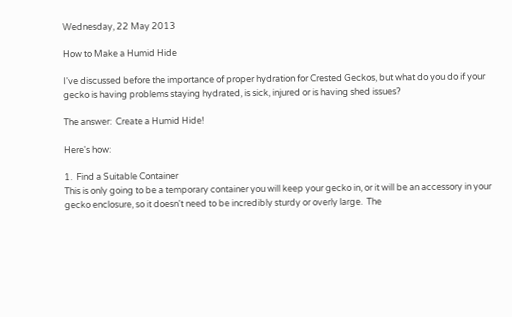Wednesday, 22 May 2013

How to Make a Humid Hide

I've discussed before the importance of proper hydration for Crested Geckos, but what do you do if your gecko is having problems staying hydrated, is sick, injured or is having shed issues?

The answer:  Create a Humid Hide!

Here's how:

1.  Find a Suitable Container
This is only going to be a temporary container you will keep your gecko in, or it will be an accessory in your gecko enclosure, so it doesn't need to be incredibly sturdy or overly large.  The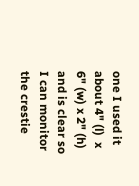one I used it about 4" (l)  x 6" (w) x 2" (h) and is clear so I can monitor the crestie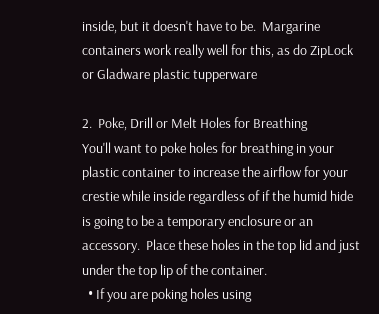inside, but it doesn't have to be.  Margarine containers work really well for this, as do ZipLock or Gladware plastic tupperware

2.  Poke, Drill or Melt Holes for Breathing
You'll want to poke holes for breathing in your plastic container to increase the airflow for your crestie while inside regardless of if the humid hide is going to be a temporary enclosure or an accessory.  Place these holes in the top lid and just under the top lip of the container.
  • If you are poking holes using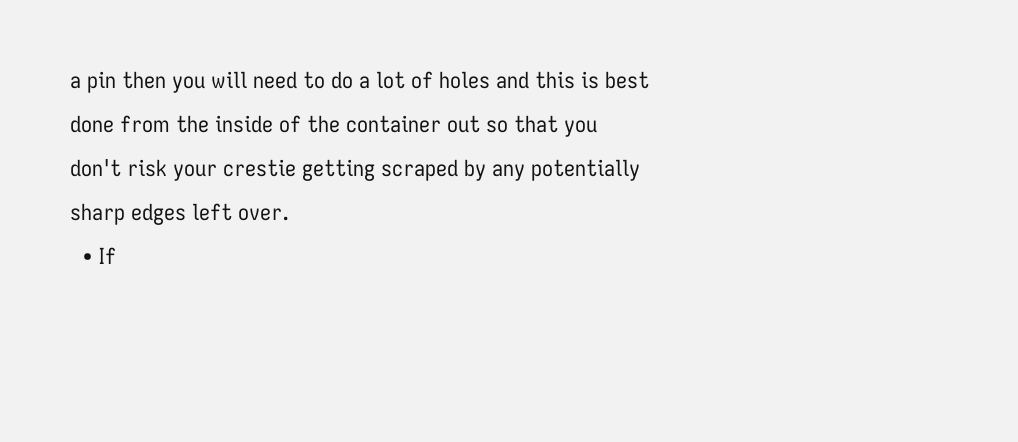a pin then you will need to do a lot of holes and this is best done from the inside of the container out so that you don't risk your crestie getting scraped by any potentially sharp edges left over.
  • If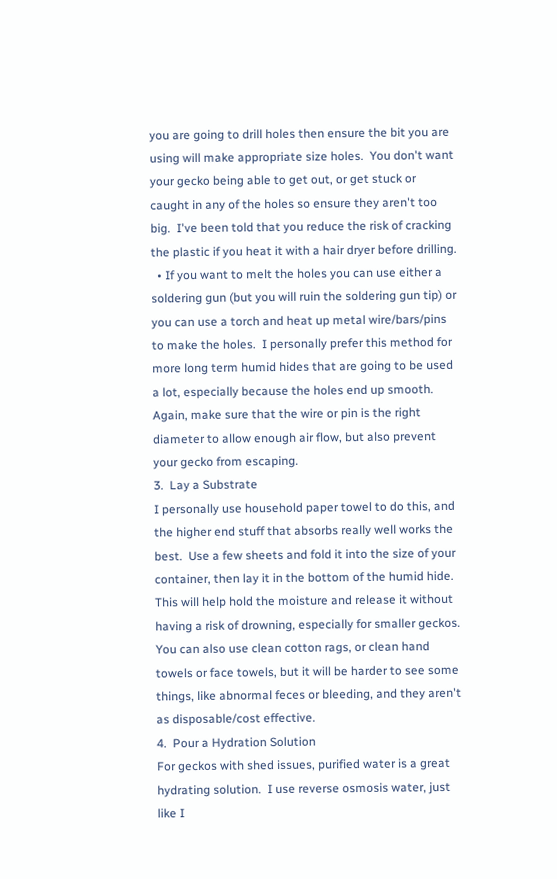you are going to drill holes then ensure the bit you are using will make appropriate size holes.  You don't want your gecko being able to get out, or get stuck or caught in any of the holes so ensure they aren't too big.  I've been told that you reduce the risk of cracking the plastic if you heat it with a hair dryer before drilling.
  • If you want to melt the holes you can use either a soldering gun (but you will ruin the soldering gun tip) or you can use a torch and heat up metal wire/bars/pins to make the holes.  I personally prefer this method for more long term humid hides that are going to be used a lot, especially because the holes end up smooth.  Again, make sure that the wire or pin is the right diameter to allow enough air flow, but also prevent your gecko from escaping.
3.  Lay a Substrate
I personally use household paper towel to do this, and the higher end stuff that absorbs really well works the best.  Use a few sheets and fold it into the size of your container, then lay it in the bottom of the humid hide.  This will help hold the moisture and release it without having a risk of drowning, especially for smaller geckos.  You can also use clean cotton rags, or clean hand towels or face towels, but it will be harder to see some things, like abnormal feces or bleeding, and they aren't as disposable/cost effective.
4.  Pour a Hydration Solution
For geckos with shed issues, purified water is a great hydrating solution.  I use reverse osmosis water, just like I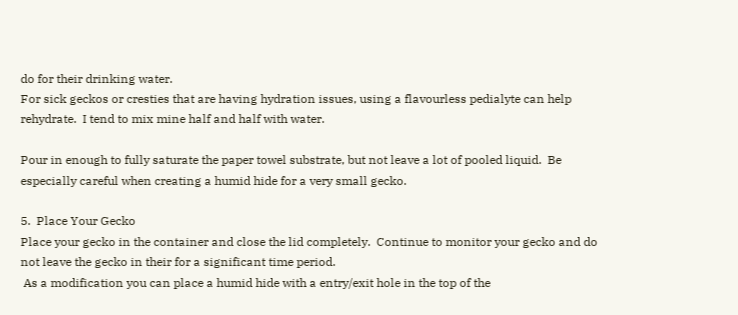do for their drinking water.
For sick geckos or cresties that are having hydration issues, using a flavourless pedialyte can help rehydrate.  I tend to mix mine half and half with water.

Pour in enough to fully saturate the paper towel substrate, but not leave a lot of pooled liquid.  Be especially careful when creating a humid hide for a very small gecko.

5.  Place Your Gecko
Place your gecko in the container and close the lid completely.  Continue to monitor your gecko and do not leave the gecko in their for a significant time period.
 As a modification you can place a humid hide with a entry/exit hole in the top of the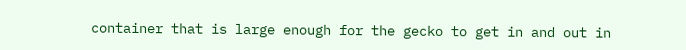container that is large enough for the gecko to get in and out in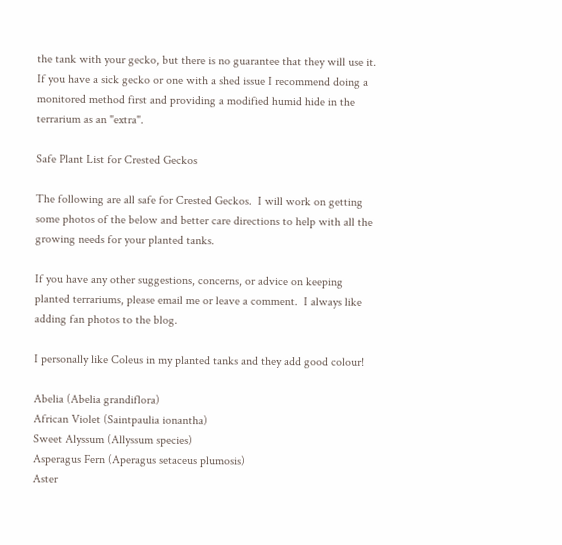the tank with your gecko, but there is no guarantee that they will use it.  If you have a sick gecko or one with a shed issue I recommend doing a monitored method first and providing a modified humid hide in the terrarium as an "extra".

Safe Plant List for Crested Geckos

The following are all safe for Crested Geckos.  I will work on getting some photos of the below and better care directions to help with all the growing needs for your planted tanks.

If you have any other suggestions, concerns, or advice on keeping planted terrariums, please email me or leave a comment.  I always like adding fan photos to the blog.

I personally like Coleus in my planted tanks and they add good colour!

Abelia (Abelia grandiflora)
African Violet (Saintpaulia ionantha)
Sweet Alyssum (Allyssum species)
Asperagus Fern (Aperagus setaceus plumosis)
Aster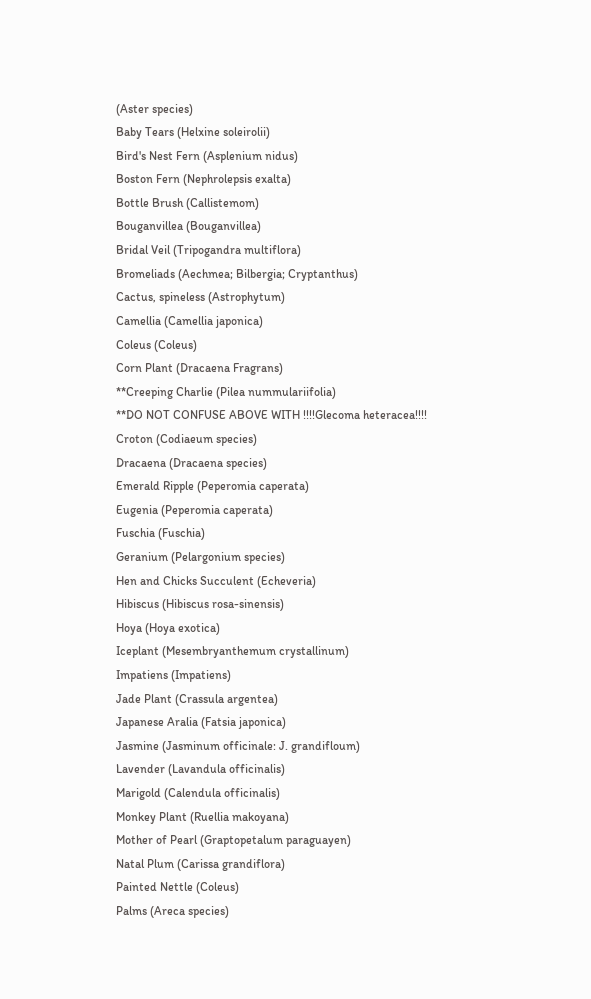(Aster species)
Baby Tears (Helxine soleirolii)
Bird's Nest Fern (Asplenium nidus)
Boston Fern (Nephrolepsis exalta)
Bottle Brush (Callistemom)
Bouganvillea (Bouganvillea)
Bridal Veil (Tripogandra multiflora)
Bromeliads (Aechmea; Bilbergia; Cryptanthus)
Cactus, spineless (Astrophytum)
Camellia (Camellia japonica)
Coleus (Coleus)
Corn Plant (Dracaena Fragrans)
**Creeping Charlie (Pilea nummulariifolia)
**DO NOT CONFUSE ABOVE WITH !!!!Glecoma heteracea!!!!
Croton (Codiaeum species)
Dracaena (Dracaena species)
Emerald Ripple (Peperomia caperata)
Eugenia (Peperomia caperata)
Fuschia (Fuschia)
Geranium (Pelargonium species)
Hen and Chicks Succulent (Echeveria)
Hibiscus (Hibiscus rosa-sinensis)
Hoya (Hoya exotica)
Iceplant (Mesembryanthemum crystallinum)
Impatiens (Impatiens)
Jade Plant (Crassula argentea)
Japanese Aralia (Fatsia japonica)
Jasmine (Jasminum officinale: J. grandifloum)
Lavender (Lavandula officinalis)
Marigold (Calendula officinalis)
Monkey Plant (Ruellia makoyana)
Mother of Pearl (Graptopetalum paraguayen)
Natal Plum (Carissa grandiflora)
Painted Nettle (Coleus)
Palms (Areca species)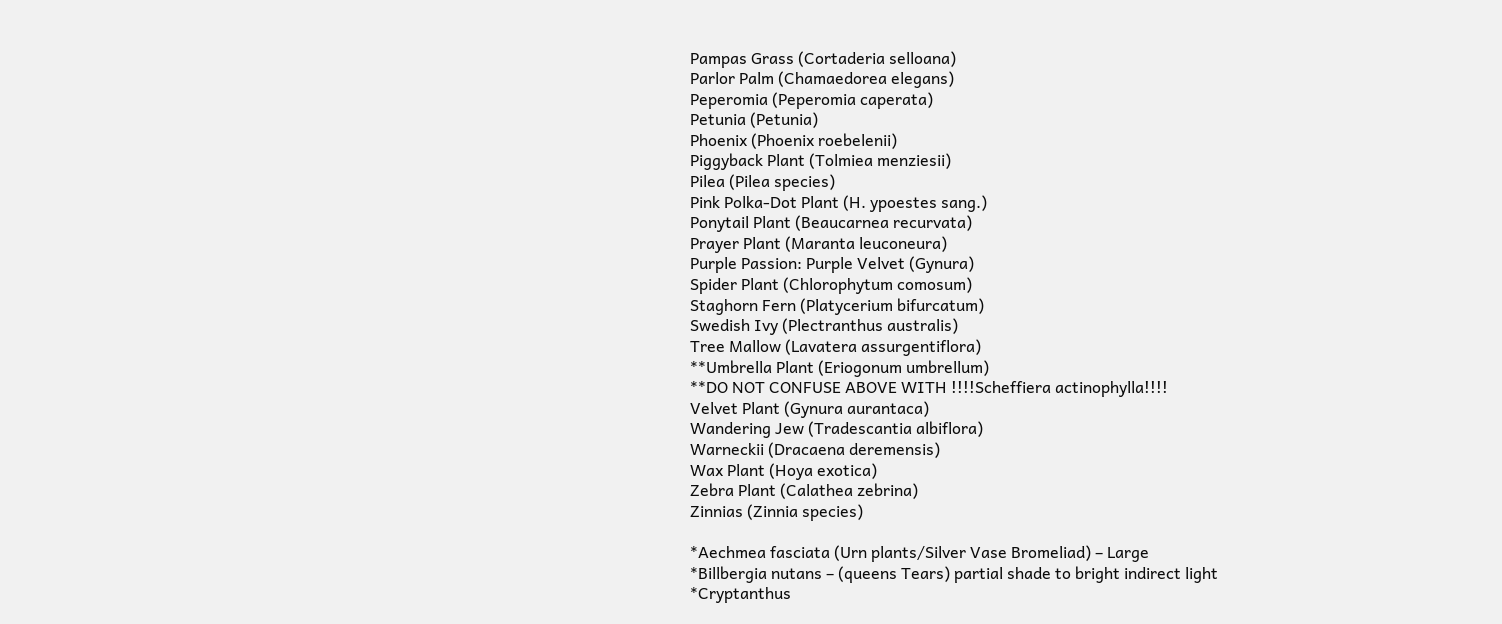Pampas Grass (Cortaderia selloana)
Parlor Palm (Chamaedorea elegans)
Peperomia (Peperomia caperata)
Petunia (Petunia)
Phoenix (Phoenix roebelenii)
Piggyback Plant (Tolmiea menziesii)
Pilea (Pilea species)
Pink Polka-Dot Plant (H. ypoestes sang.)
Ponytail Plant (Beaucarnea recurvata)
Prayer Plant (Maranta leuconeura)
Purple Passion: Purple Velvet (Gynura)
Spider Plant (Chlorophytum comosum)
Staghorn Fern (Platycerium bifurcatum)
Swedish Ivy (Plectranthus australis)
Tree Mallow (Lavatera assurgentiflora)
**Umbrella Plant (Eriogonum umbrellum)
**DO NOT CONFUSE ABOVE WITH !!!!Scheffiera actinophylla!!!!
Velvet Plant (Gynura aurantaca)
Wandering Jew (Tradescantia albiflora)
Warneckii (Dracaena deremensis)
Wax Plant (Hoya exotica)
Zebra Plant (Calathea zebrina)
Zinnias (Zinnia species)

*Aechmea fasciata (Urn plants/Silver Vase Bromeliad) – Large
*Billbergia nutans – (queens Tears) partial shade to bright indirect light
*Cryptanthus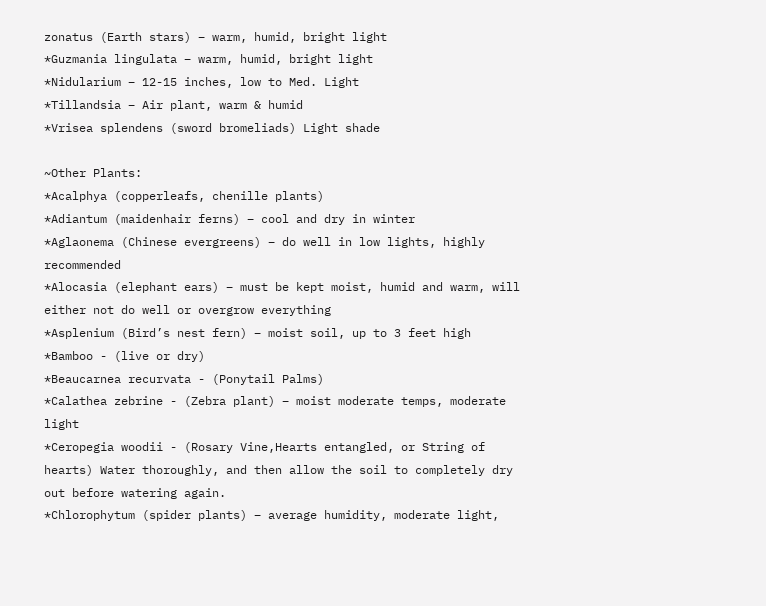zonatus (Earth stars) – warm, humid, bright light
*Guzmania lingulata – warm, humid, bright light
*Nidularium – 12-15 inches, low to Med. Light
*Tillandsia – Air plant, warm & humid
*Vrisea splendens (sword bromeliads) Light shade

~Other Plants:
*Acalphya (copperleafs, chenille plants)
*Adiantum (maidenhair ferns) – cool and dry in winter
*Aglaonema (Chinese evergreens) – do well in low lights, highly recommended
*Alocasia (elephant ears) – must be kept moist, humid and warm, will either not do well or overgrow everything
*Asplenium (Bird’s nest fern) – moist soil, up to 3 feet high
*Bamboo - (live or dry)
*Beaucarnea recurvata - (Ponytail Palms)
*Calathea zebrine - (Zebra plant) – moist moderate temps, moderate light
*Ceropegia woodii - (Rosary Vine,Hearts entangled, or String of hearts) Water thoroughly, and then allow the soil to completely dry out before watering again.
*Chlorophytum (spider plants) – average humidity, moderate light,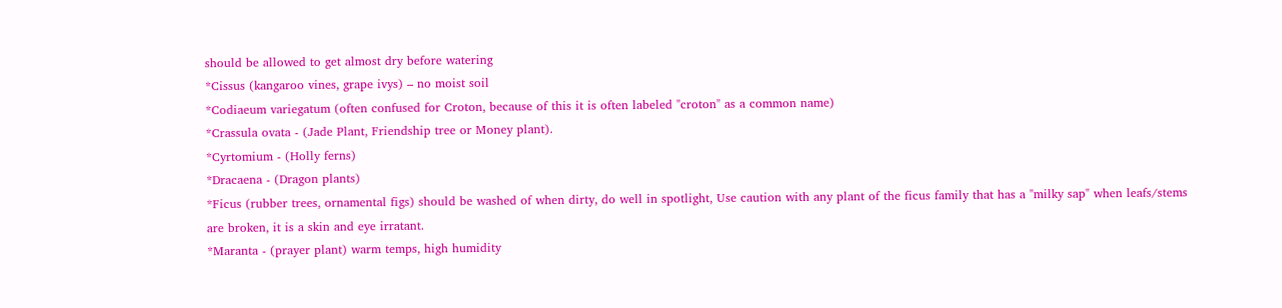should be allowed to get almost dry before watering
*Cissus (kangaroo vines, grape ivys) – no moist soil
*Codiaeum variegatum (often confused for Croton, because of this it is often labeled "croton" as a common name)
*Crassula ovata - (Jade Plant, Friendship tree or Money plant).
*Cyrtomium - (Holly ferns)
*Dracaena - (Dragon plants)
*Ficus (rubber trees, ornamental figs) should be washed of when dirty, do well in spotlight, Use caution with any plant of the ficus family that has a "milky sap" when leafs/stems are broken, it is a skin and eye irratant.
*Maranta - (prayer plant) warm temps, high humidity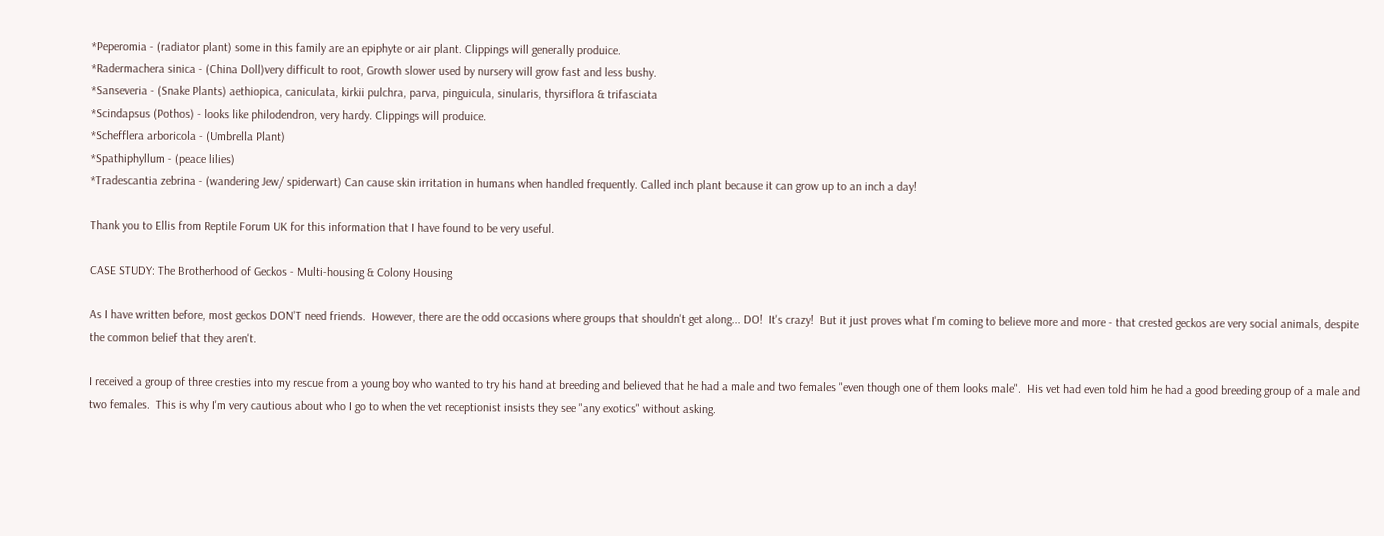*Peperomia - (radiator plant) some in this family are an epiphyte or air plant. Clippings will generally produice.
*Radermachera sinica - (China Doll)very difficult to root, Growth slower used by nursery will grow fast and less bushy.
*Sanseveria - (Snake Plants) aethiopica, caniculata, kirkii pulchra, parva, pinguicula, sinularis, thyrsiflora & trifasciata
*Scindapsus (Pothos) - looks like philodendron, very hardy. Clippings will produice.
*Schefflera arboricola - (Umbrella Plant)
*Spathiphyllum - (peace lilies)
*Tradescantia zebrina - (wandering Jew/ spiderwart) Can cause skin irritation in humans when handled frequently. Called inch plant because it can grow up to an inch a day!

Thank you to Ellis from Reptile Forum UK for this information that I have found to be very useful.

CASE STUDY: The Brotherhood of Geckos - Multi-housing & Colony Housing

As I have written before, most geckos DON'T need friends.  However, there are the odd occasions where groups that shouldn't get along... DO!  It's crazy!  But it just proves what I'm coming to believe more and more - that crested geckos are very social animals, despite the common belief that they aren't.

I received a group of three cresties into my rescue from a young boy who wanted to try his hand at breeding and believed that he had a male and two females "even though one of them looks male".  His vet had even told him he had a good breeding group of a male and two females.  This is why I'm very cautious about who I go to when the vet receptionist insists they see "any exotics" without asking.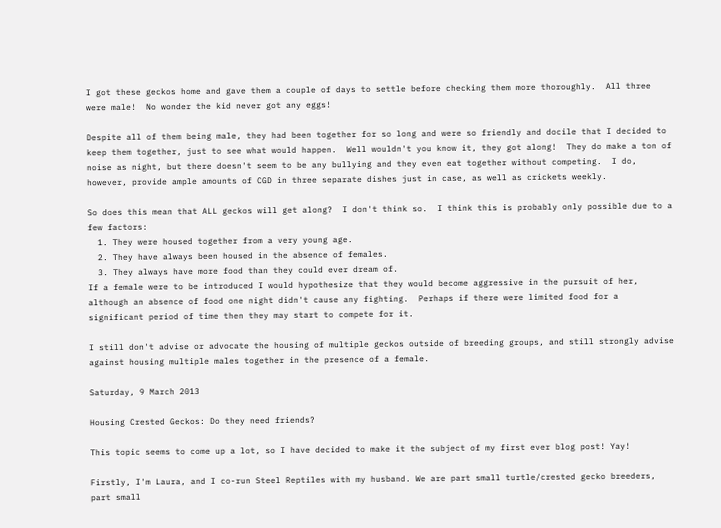I got these geckos home and gave them a couple of days to settle before checking them more thoroughly.  All three were male!  No wonder the kid never got any eggs!

Despite all of them being male, they had been together for so long and were so friendly and docile that I decided to keep them together, just to see what would happen.  Well wouldn't you know it, they got along!  They do make a ton of noise as night, but there doesn't seem to be any bullying and they even eat together without competing.  I do, however, provide ample amounts of CGD in three separate dishes just in case, as well as crickets weekly.

So does this mean that ALL geckos will get along?  I don't think so.  I think this is probably only possible due to a few factors:
  1. They were housed together from a very young age.
  2. They have always been housed in the absence of females.
  3. They always have more food than they could ever dream of.
If a female were to be introduced I would hypothesize that they would become aggressive in the pursuit of her, although an absence of food one night didn't cause any fighting.  Perhaps if there were limited food for a significant period of time then they may start to compete for it.

I still don't advise or advocate the housing of multiple geckos outside of breeding groups, and still strongly advise against housing multiple males together in the presence of a female.

Saturday, 9 March 2013

Housing Crested Geckos: Do they need friends?

This topic seems to come up a lot, so I have decided to make it the subject of my first ever blog post! Yay!

Firstly, I'm Laura, and I co-run Steel Reptiles with my husband. We are part small turtle/crested gecko breeders, part small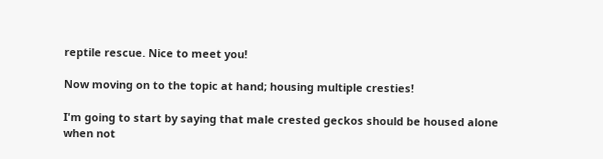reptile rescue. Nice to meet you!

Now moving on to the topic at hand; housing multiple cresties!

I'm going to start by saying that male crested geckos should be housed alone when not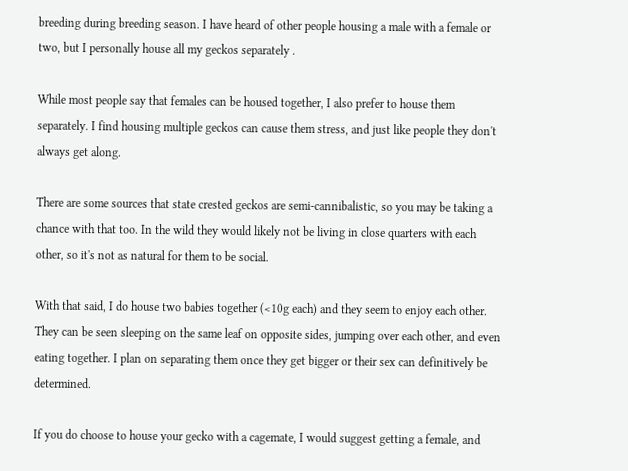breeding during breeding season. I have heard of other people housing a male with a female or two, but I personally house all my geckos separately .

While most people say that females can be housed together, I also prefer to house them separately. I find housing multiple geckos can cause them stress, and just like people they don't always get along.

There are some sources that state crested geckos are semi-cannibalistic, so you may be taking a chance with that too. In the wild they would likely not be living in close quarters with each other, so it's not as natural for them to be social.

With that said, I do house two babies together (<10g each) and they seem to enjoy each other. They can be seen sleeping on the same leaf on opposite sides, jumping over each other, and even eating together. I plan on separating them once they get bigger or their sex can definitively be determined.

If you do choose to house your gecko with a cagemate, I would suggest getting a female, and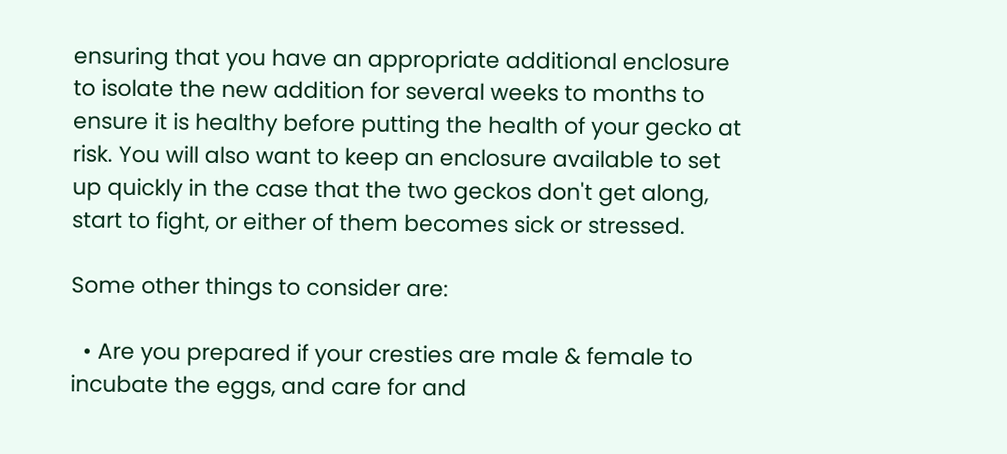ensuring that you have an appropriate additional enclosure to isolate the new addition for several weeks to months to ensure it is healthy before putting the health of your gecko at risk. You will also want to keep an enclosure available to set up quickly in the case that the two geckos don't get along, start to fight, or either of them becomes sick or stressed.

Some other things to consider are:

  • Are you prepared if your cresties are male & female to incubate the eggs, and care for and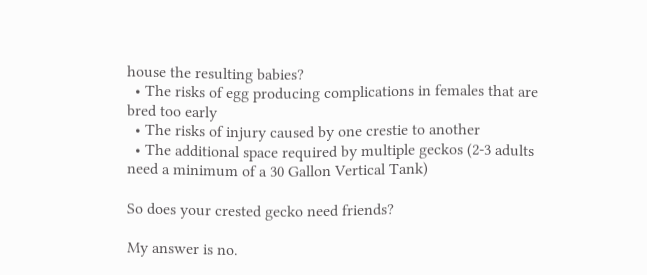house the resulting babies?
  • The risks of egg producing complications in females that are bred too early
  • The risks of injury caused by one crestie to another
  • The additional space required by multiple geckos (2-3 adults need a minimum of a 30 Gallon Vertical Tank)

So does your crested gecko need friends?

My answer is no.